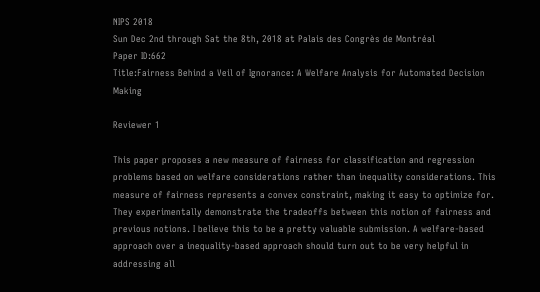NIPS 2018
Sun Dec 2nd through Sat the 8th, 2018 at Palais des Congrès de Montréal
Paper ID:662
Title:Fairness Behind a Veil of Ignorance: A Welfare Analysis for Automated Decision Making

Reviewer 1

This paper proposes a new measure of fairness for classification and regression problems based on welfare considerations rather than inequality considerations. This measure of fairness represents a convex constraint, making it easy to optimize for. They experimentally demonstrate the tradeoffs between this notion of fairness and previous notions. I believe this to be a pretty valuable submission. A welfare-based approach over a inequality-based approach should turn out to be very helpful in addressing all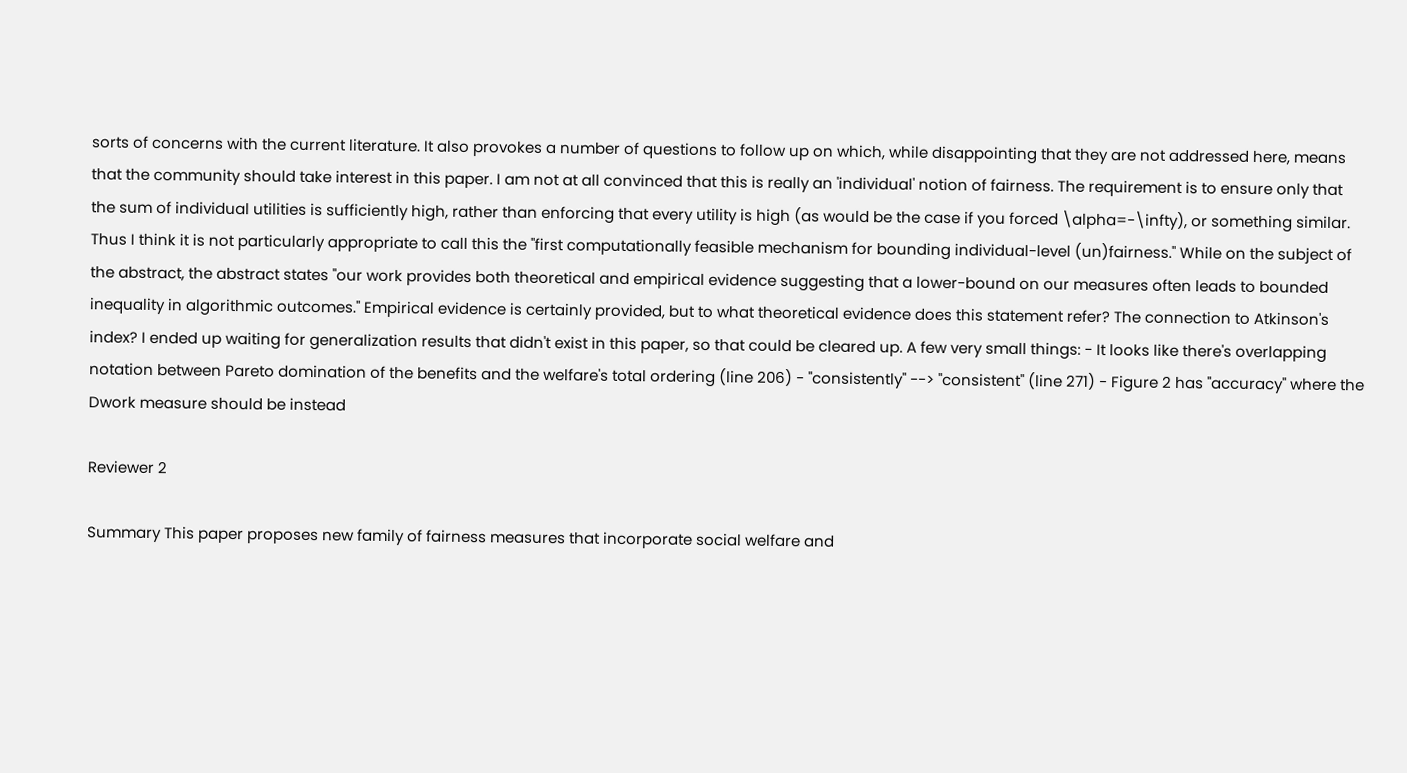sorts of concerns with the current literature. It also provokes a number of questions to follow up on which, while disappointing that they are not addressed here, means that the community should take interest in this paper. I am not at all convinced that this is really an 'individual' notion of fairness. The requirement is to ensure only that the sum of individual utilities is sufficiently high, rather than enforcing that every utility is high (as would be the case if you forced \alpha=-\infty), or something similar. Thus I think it is not particularly appropriate to call this the "first computationally feasible mechanism for bounding individual-level (un)fairness." While on the subject of the abstract, the abstract states "our work provides both theoretical and empirical evidence suggesting that a lower-bound on our measures often leads to bounded inequality in algorithmic outcomes." Empirical evidence is certainly provided, but to what theoretical evidence does this statement refer? The connection to Atkinson's index? I ended up waiting for generalization results that didn't exist in this paper, so that could be cleared up. A few very small things: - It looks like there's overlapping notation between Pareto domination of the benefits and the welfare's total ordering (line 206) - "consistently" --> "consistent" (line 271) - Figure 2 has "accuracy" where the Dwork measure should be instead

Reviewer 2

Summary This paper proposes new family of fairness measures that incorporate social welfare and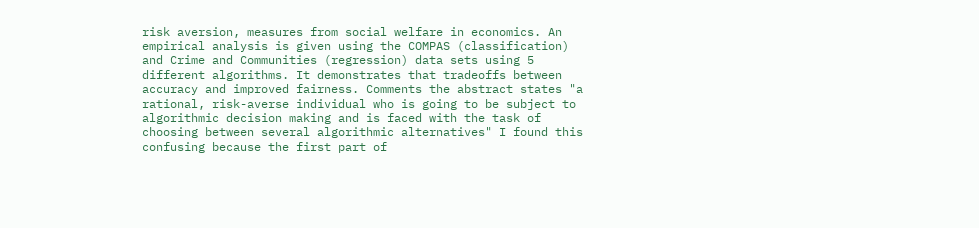risk aversion, measures from social welfare in economics. An empirical analysis is given using the COMPAS (classification) and Crime and Communities (regression) data sets using 5 different algorithms. It demonstrates that tradeoffs between accuracy and improved fairness. Comments the abstract states "a rational, risk-averse individual who is going to be subject to algorithmic decision making and is faced with the task of choosing between several algorithmic alternatives" I found this confusing because the first part of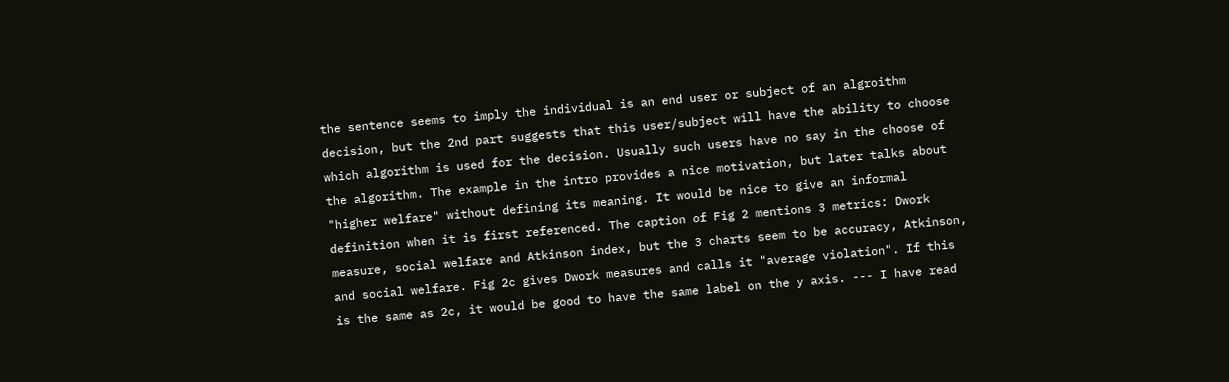the sentence seems to imply the individual is an end user or subject of an algroithm decision, but the 2nd part suggests that this user/subject will have the ability to choose which algorithm is used for the decision. Usually such users have no say in the choose of the algorithm. The example in the intro provides a nice motivation, but later talks about "higher welfare" without defining its meaning. It would be nice to give an informal definition when it is first referenced. The caption of Fig 2 mentions 3 metrics: Dwork measure, social welfare and Atkinson index, but the 3 charts seem to be accuracy, Atkinson, and social welfare. Fig 2c gives Dwork measures and calls it "average violation". If this is the same as 2c, it would be good to have the same label on the y axis. --- I have read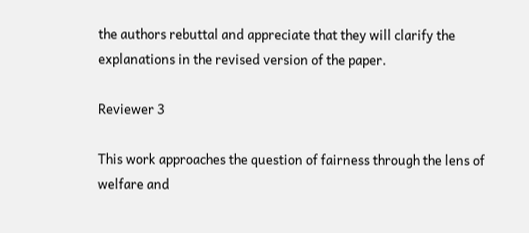the authors rebuttal and appreciate that they will clarify the explanations in the revised version of the paper.

Reviewer 3

This work approaches the question of fairness through the lens of welfare and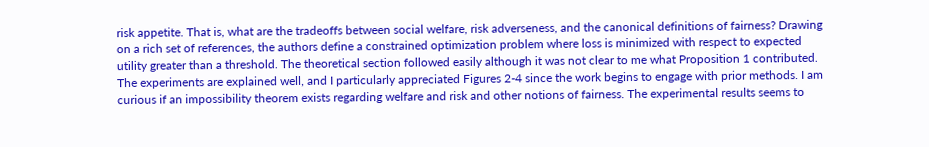risk appetite. That is, what are the tradeoffs between social welfare, risk adverseness, and the canonical definitions of fairness? Drawing on a rich set of references, the authors define a constrained optimization problem where loss is minimized with respect to expected utility greater than a threshold. The theoretical section followed easily although it was not clear to me what Proposition 1 contributed. The experiments are explained well, and I particularly appreciated Figures 2-4 since the work begins to engage with prior methods. I am curious if an impossibility theorem exists regarding welfare and risk and other notions of fairness. The experimental results seems to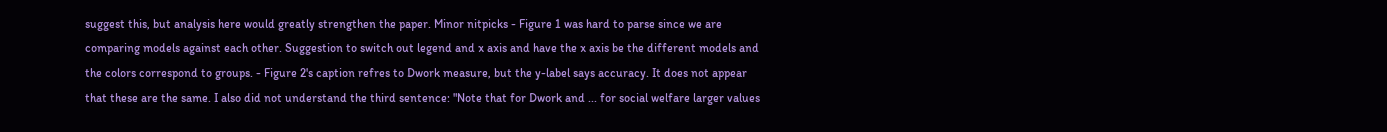suggest this, but analysis here would greatly strengthen the paper. Minor nitpicks - Figure 1 was hard to parse since we are comparing models against each other. Suggestion to switch out legend and x axis and have the x axis be the different models and the colors correspond to groups. - Figure 2's caption refres to Dwork measure, but the y-label says accuracy. It does not appear that these are the same. I also did not understand the third sentence: "Note that for Dwork and ... for social welfare larger values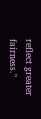reflect greater fairness."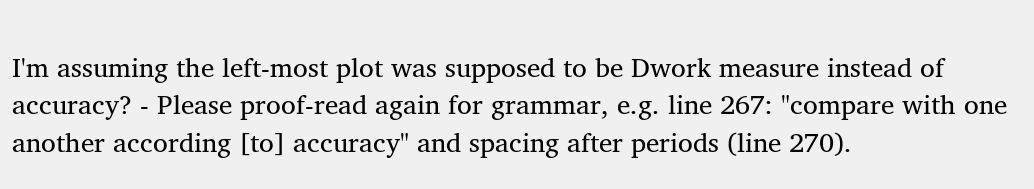I'm assuming the left-most plot was supposed to be Dwork measure instead of accuracy? - Please proof-read again for grammar, e.g. line 267: "compare with one another according [to] accuracy" and spacing after periods (line 270).